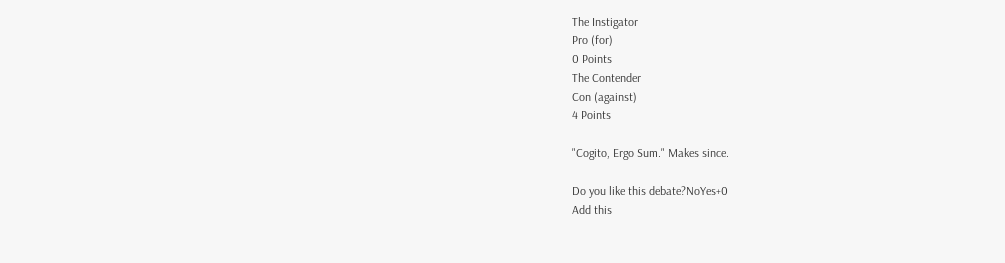The Instigator
Pro (for)
0 Points
The Contender
Con (against)
4 Points

"Cogito, Ergo Sum." Makes since.

Do you like this debate?NoYes+0
Add this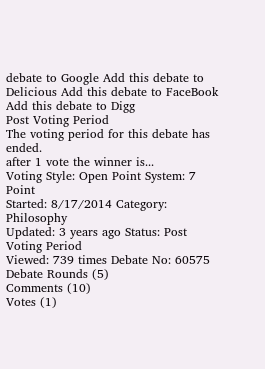debate to Google Add this debate to Delicious Add this debate to FaceBook Add this debate to Digg
Post Voting Period
The voting period for this debate has ended.
after 1 vote the winner is...
Voting Style: Open Point System: 7 Point
Started: 8/17/2014 Category: Philosophy
Updated: 3 years ago Status: Post Voting Period
Viewed: 739 times Debate No: 60575
Debate Rounds (5)
Comments (10)
Votes (1)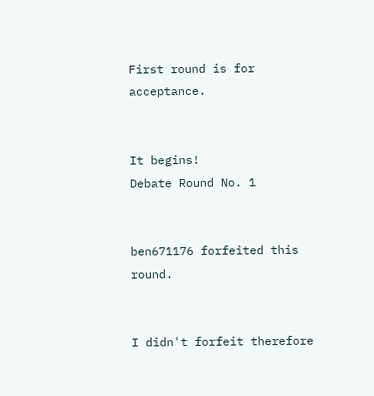First round is for acceptance.


It begins!
Debate Round No. 1


ben671176 forfeited this round.


I didn't forfeit therefore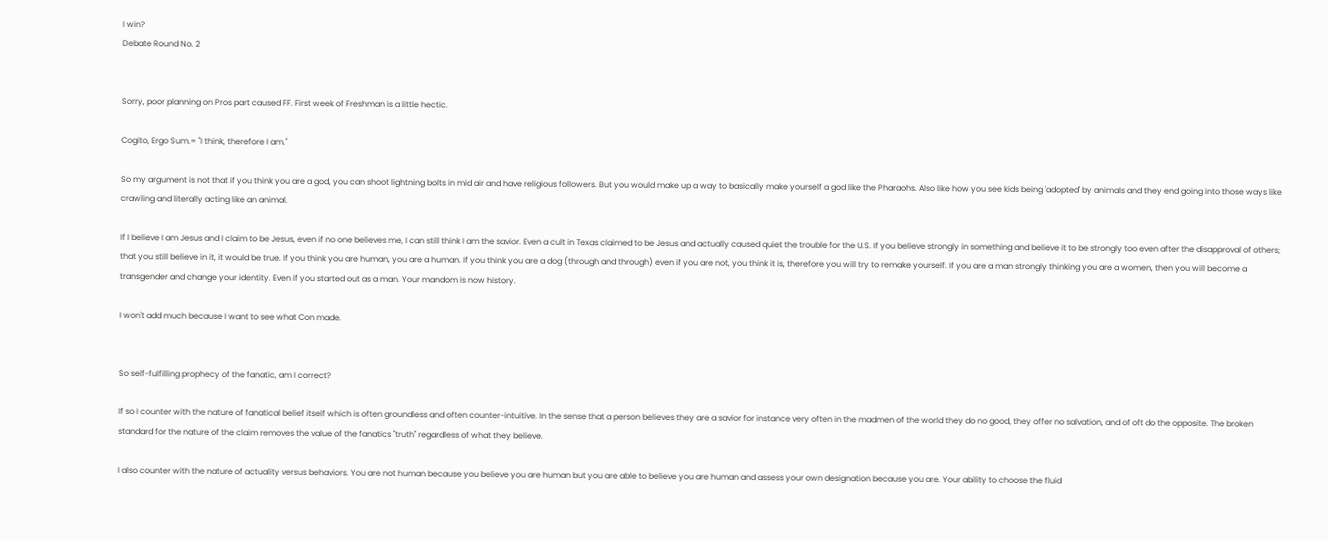I win?
Debate Round No. 2


Sorry, poor planning on Pros part caused FF. First week of Freshman is a little hectic.

Cogito, Ergo Sum.= "I think, therefore I am."

So my argument is not that if you think you are a god, you can shoot lightning bolts in mid air and have religious followers. But you would make up a way to basically make yourself a god like the Pharaohs. Also like how you see kids being 'adopted' by animals and they end going into those ways like crawling and literally acting like an animal.

If I believe I am Jesus and I claim to be Jesus, even if no one believes me, I can still think I am the savior. Even a cult in Texas claimed to be Jesus and actually caused quiet the trouble for the U.S. If you believe strongly in something and believe it to be strongly too even after the disapproval of others; that you still believe in it, it would be true. If you think you are human, you are a human. If you think you are a dog (through and through) even if you are not, you think it is, therefore you will try to remake yourself. If you are a man strongly thinking you are a women, then you will become a transgender and change your identity. Even if you started out as a man. Your mandom is now history.

I won't add much because I want to see what Con made.


So self-fulfilling prophecy of the fanatic, am I correct?

If so I counter with the nature of fanatical belief itself which is often groundless and often counter-intuitive. In the sense that a person believes they are a savior for instance very often in the madmen of the world they do no good, they offer no salvation, and of oft do the opposite. The broken standard for the nature of the claim removes the value of the fanatics "truth" regardless of what they believe.

I also counter with the nature of actuality versus behaviors. You are not human because you believe you are human but you are able to believe you are human and assess your own designation because you are. Your ability to choose the fluid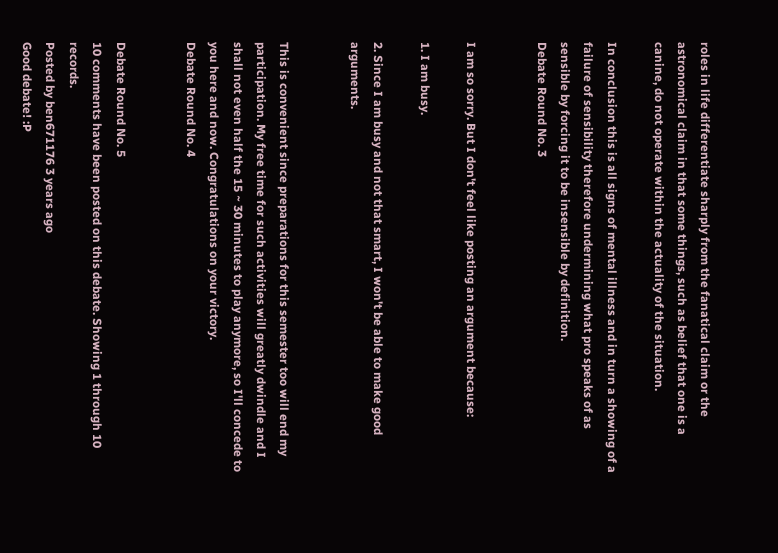roles in life differentiate sharply from the fanatical claim or the astronomical claim in that some things, such as belief that one is a canine, do not operate within the actuality of the situation.

In conclusion this is all signs of mental illness and in turn a showing of a failure of sensibility therefore undermining what pro speaks of as sensible by forcing it to be insensible by definition.
Debate Round No. 3


I am so sorry. But I don't feel like posting an argument because:

1. I am busy.

2. Since I am busy and not that smart, I won't be able to make good arguments.


This is convenient since preparations for this semester too will end my participation. My free time for such activities will greatly dwindle and I shall not even half the 15 ~ 30 minutes to play anymore, so I'll concede to you here and now. Congratulations on your victory.
Debate Round No. 4


Debate Round No. 5
10 comments have been posted on this debate. Showing 1 through 10 records.
Posted by ben671176 3 years ago
Good debate! :P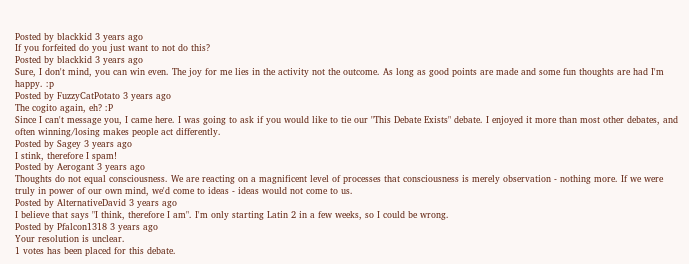Posted by blackkid 3 years ago
If you forfeited do you just want to not do this?
Posted by blackkid 3 years ago
Sure, I don't mind, you can win even. The joy for me lies in the activity not the outcome. As long as good points are made and some fun thoughts are had I'm happy. :p
Posted by FuzzyCatPotato 3 years ago
The cogito again, eh? :P
Since I can't message you, I came here. I was going to ask if you would like to tie our "This Debate Exists" debate. I enjoyed it more than most other debates, and often winning/losing makes people act differently.
Posted by Sagey 3 years ago
I stink, therefore I spam!
Posted by Aerogant 3 years ago
Thoughts do not equal consciousness. We are reacting on a magnificent level of processes that consciousness is merely observation - nothing more. If we were truly in power of our own mind, we'd come to ideas - ideas would not come to us.
Posted by AlternativeDavid 3 years ago
I believe that says "I think, therefore I am". I'm only starting Latin 2 in a few weeks, so I could be wrong.
Posted by Pfalcon1318 3 years ago
Your resolution is unclear.
1 votes has been placed for this debate.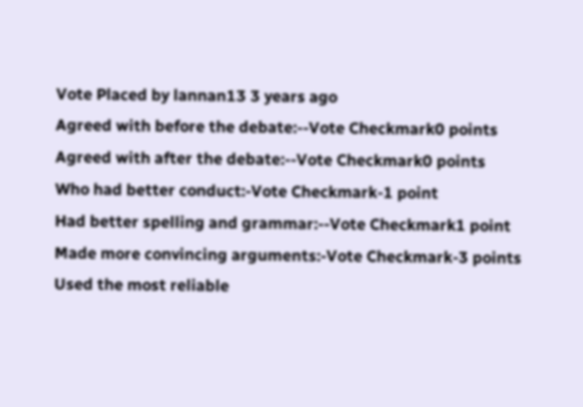Vote Placed by lannan13 3 years ago
Agreed with before the debate:--Vote Checkmark0 points
Agreed with after the debate:--Vote Checkmark0 points
Who had better conduct:-Vote Checkmark-1 point
Had better spelling and grammar:--Vote Checkmark1 point
Made more convincing arguments:-Vote Checkmark-3 points
Used the most reliable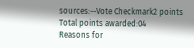sources:--Vote Checkmark2 points
Total points awarded:04
Reasons for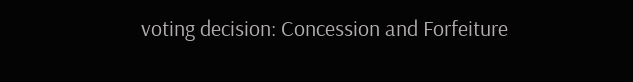voting decision: Concession and Forfeiture